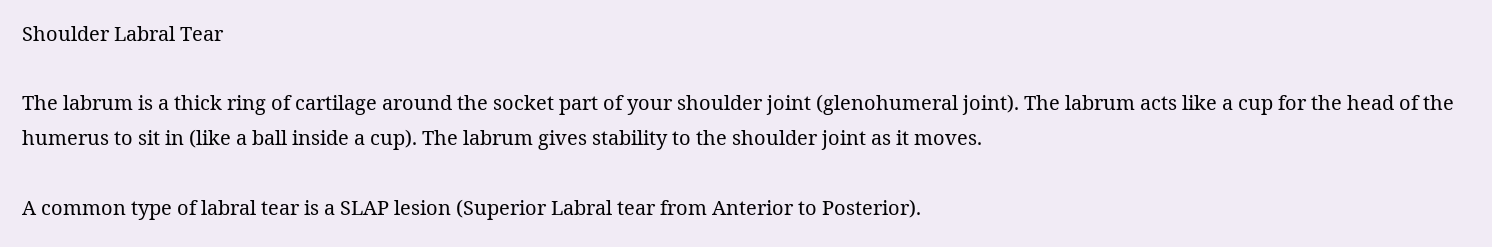Shoulder Labral Tear

The labrum is a thick ring of cartilage around the socket part of your shoulder joint (glenohumeral joint). The labrum acts like a cup for the head of the humerus to sit in (like a ball inside a cup). The labrum gives stability to the shoulder joint as it moves.

A common type of labral tear is a SLAP lesion (Superior Labral tear from Anterior to Posterior).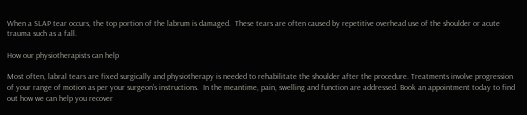When a SLAP tear occurs, the top portion of the labrum is damaged.  These tears are often caused by repetitive overhead use of the shoulder or acute trauma such as a fall.

How our physiotherapists can help

Most often, labral tears are fixed surgically and physiotherapy is needed to rehabilitate the shoulder after the procedure. Treatments involve progression of your range of motion as per your surgeon’s instructions.  In the meantime, pain, swelling and function are addressed. Book an appointment today to find out how we can help you recover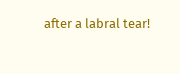after a labral tear!